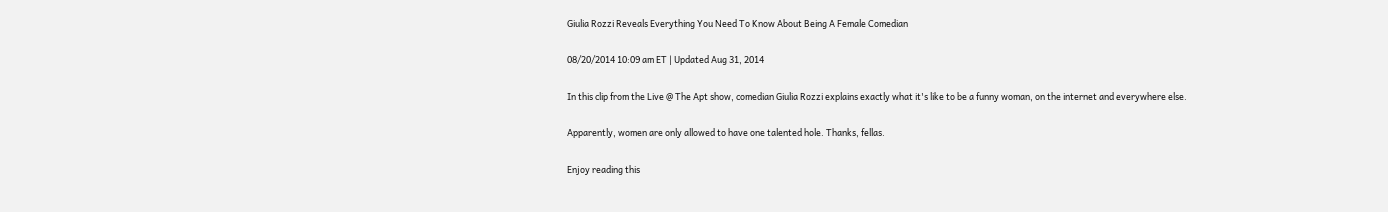Giulia Rozzi Reveals Everything You Need To Know About Being A Female Comedian

08/20/2014 10:09 am ET | Updated Aug 31, 2014

In this clip from the Live @ The Apt show, comedian Giulia Rozzi explains exactly what it's like to be a funny woman, on the internet and everywhere else.

Apparently, women are only allowed to have one talented hole. Thanks, fellas.

Enjoy reading this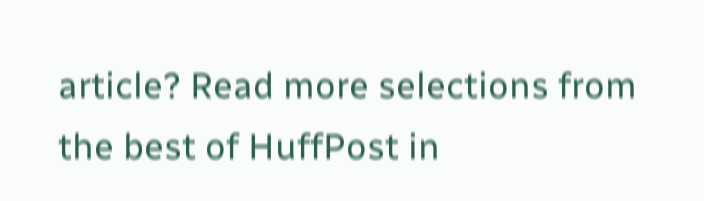article? Read more selections from the best of HuffPost in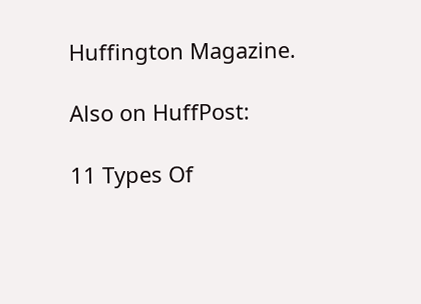Huffington Magazine.

Also on HuffPost:

11 Types Of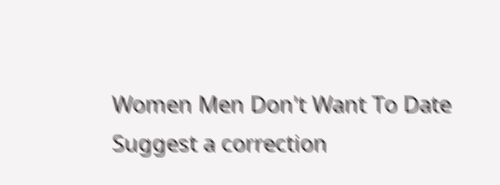Women Men Don't Want To Date
Suggest a correction